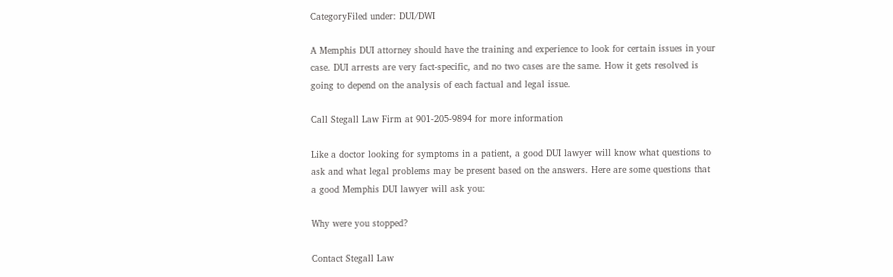CategoryFiled under: DUI/DWI

A Memphis DUI attorney should have the training and experience to look for certain issues in your case. DUI arrests are very fact-specific, and no two cases are the same. How it gets resolved is going to depend on the analysis of each factual and legal issue.

Call Stegall Law Firm at 901-205-9894 for more information

Like a doctor looking for symptoms in a patient, a good DUI lawyer will know what questions to ask and what legal problems may be present based on the answers. Here are some questions that a good Memphis DUI lawyer will ask you:

Why were you stopped?

Contact Stegall Law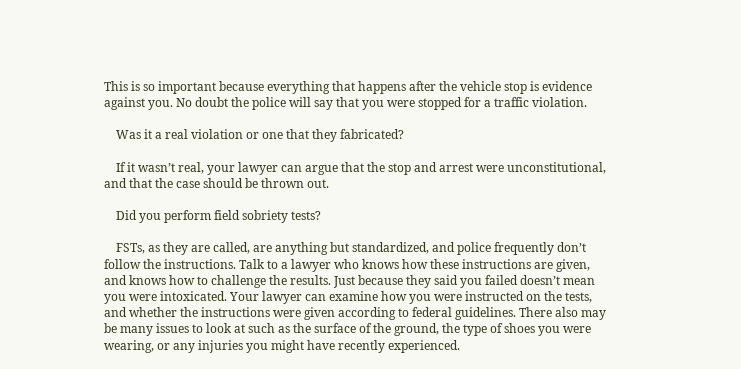This is so important because everything that happens after the vehicle stop is evidence against you. No doubt the police will say that you were stopped for a traffic violation.

    Was it a real violation or one that they fabricated?

    If it wasn’t real, your lawyer can argue that the stop and arrest were unconstitutional, and that the case should be thrown out.

    Did you perform field sobriety tests?

    FSTs, as they are called, are anything but standardized, and police frequently don’t follow the instructions. Talk to a lawyer who knows how these instructions are given, and knows how to challenge the results. Just because they said you failed doesn’t mean you were intoxicated. Your lawyer can examine how you were instructed on the tests, and whether the instructions were given according to federal guidelines. There also may be many issues to look at such as the surface of the ground, the type of shoes you were wearing, or any injuries you might have recently experienced.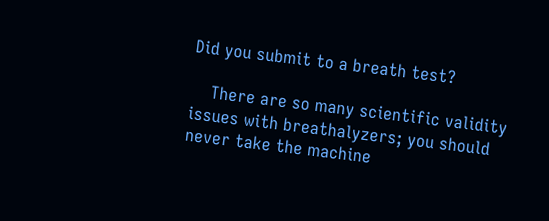Did you submit to a breath test?

    There are so many scientific validity issues with breathalyzers; you should never take the machine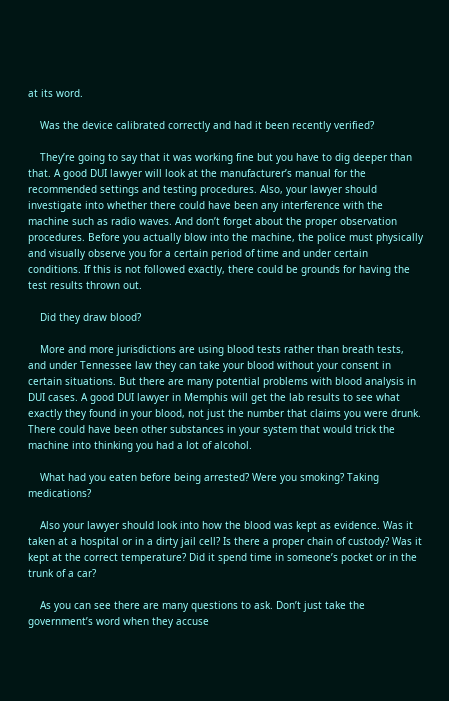at its word.

    Was the device calibrated correctly and had it been recently verified?

    They’re going to say that it was working fine but you have to dig deeper than that. A good DUI lawyer will look at the manufacturer’s manual for the recommended settings and testing procedures. Also, your lawyer should investigate into whether there could have been any interference with the machine such as radio waves. And don’t forget about the proper observation procedures. Before you actually blow into the machine, the police must physically and visually observe you for a certain period of time and under certain conditions. If this is not followed exactly, there could be grounds for having the test results thrown out.

    Did they draw blood?

    More and more jurisdictions are using blood tests rather than breath tests, and under Tennessee law they can take your blood without your consent in certain situations. But there are many potential problems with blood analysis in DUI cases. A good DUI lawyer in Memphis will get the lab results to see what exactly they found in your blood, not just the number that claims you were drunk. There could have been other substances in your system that would trick the machine into thinking you had a lot of alcohol.

    What had you eaten before being arrested? Were you smoking? Taking medications?

    Also your lawyer should look into how the blood was kept as evidence. Was it taken at a hospital or in a dirty jail cell? Is there a proper chain of custody? Was it kept at the correct temperature? Did it spend time in someone’s pocket or in the trunk of a car?

    As you can see there are many questions to ask. Don’t just take the government’s word when they accuse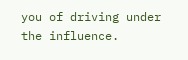you of driving under the influence.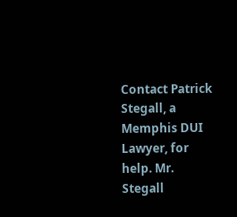Contact Patrick Stegall, a Memphis DUI Lawyer, for help. Mr. Stegall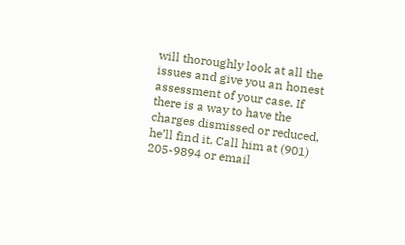will thoroughly look at all the issues and give you an honest assessment of your case. If there is a way to have the charges dismissed or reduced, he’ll find it. Call him at (901) 205-9894 or email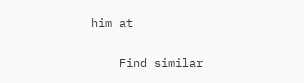him at

    Find similar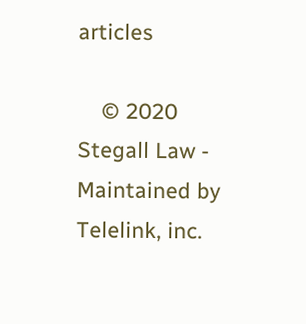articles

    © 2020 Stegall Law - Maintained by Telelink, inc.